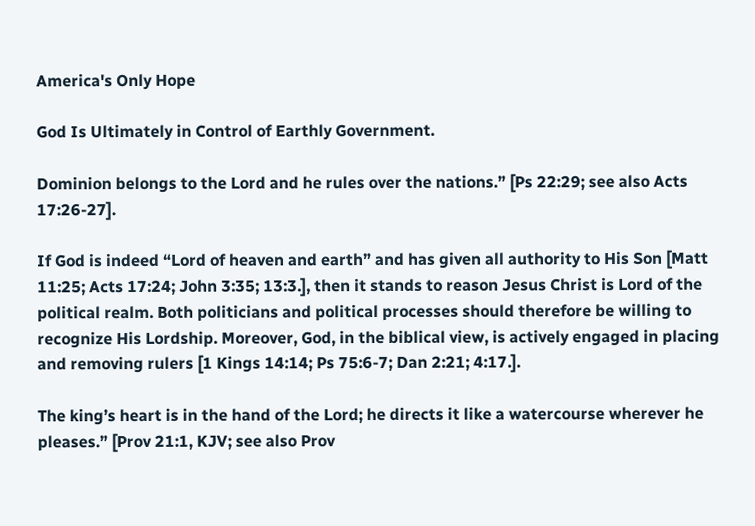America's Only Hope

God Is Ultimately in Control of Earthly Government.

Dominion belongs to the Lord and he rules over the nations.” [Ps 22:29; see also Acts 17:26-27].

If God is indeed “Lord of heaven and earth” and has given all authority to His Son [Matt 11:25; Acts 17:24; John 3:35; 13:3.], then it stands to reason Jesus Christ is Lord of the political realm. Both politicians and political processes should therefore be willing to recognize His Lordship. Moreover, God, in the biblical view, is actively engaged in placing and removing rulers [1 Kings 14:14; Ps 75:6-7; Dan 2:21; 4:17.].

The king’s heart is in the hand of the Lord; he directs it like a watercourse wherever he pleases.” [Prov 21:1, KJV; see also Prov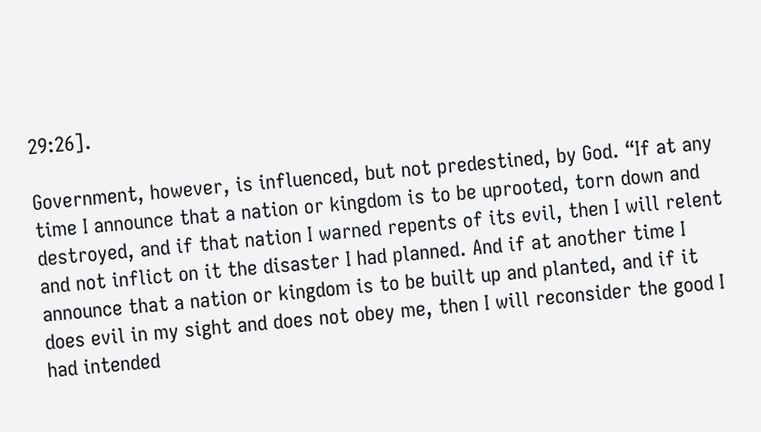29:26].

Government, however, is influenced, but not predestined, by God. “If at any time I announce that a nation or kingdom is to be uprooted, torn down and destroyed, and if that nation I warned repents of its evil, then I will relent and not inflict on it the disaster I had planned. And if at another time I announce that a nation or kingdom is to be built up and planted, and if it does evil in my sight and does not obey me, then I will reconsider the good I had intended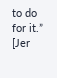to do for it.” [Jer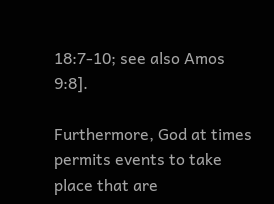18:7-10; see also Amos 9:8].

Furthermore, God at times permits events to take place that are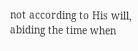not according to His will, abiding the time when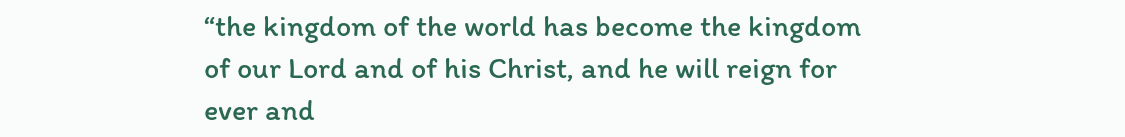“the kingdom of the world has become the kingdom of our Lord and of his Christ, and he will reign for ever and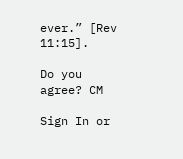ever.” [Rev 11:15].

Do you agree? CM

Sign In or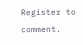Register to comment.